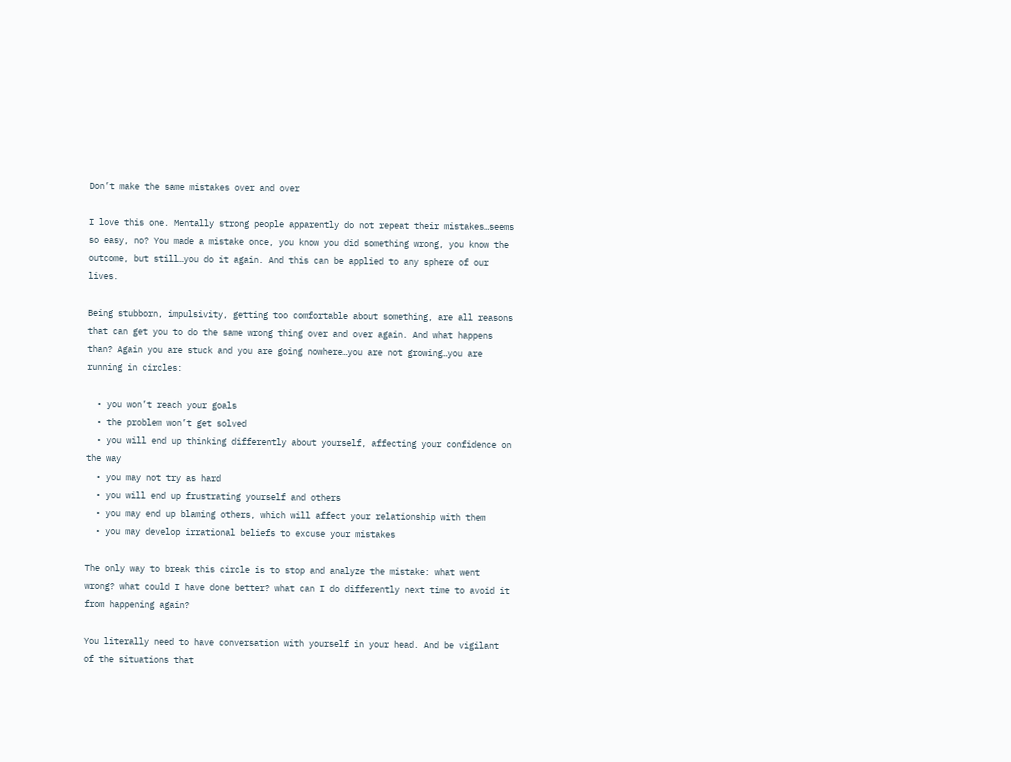Don’t make the same mistakes over and over

I love this one. Mentally strong people apparently do not repeat their mistakes…seems so easy, no? You made a mistake once, you know you did something wrong, you know the outcome, but still…you do it again. And this can be applied to any sphere of our lives.

Being stubborn, impulsivity, getting too comfortable about something, are all reasons that can get you to do the same wrong thing over and over again. And what happens than? Again you are stuck and you are going nowhere…you are not growing…you are running in circles:

  • you won’t reach your goals
  • the problem won’t get solved
  • you will end up thinking differently about yourself, affecting your confidence on the way
  • you may not try as hard
  • you will end up frustrating yourself and others
  • you may end up blaming others, which will affect your relationship with them
  • you may develop irrational beliefs to excuse your mistakes

The only way to break this circle is to stop and analyze the mistake: what went wrong? what could I have done better? what can I do differently next time to avoid it from happening again?

You literally need to have conversation with yourself in your head. And be vigilant of the situations that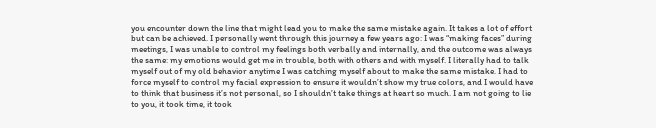you encounter down the line that might lead you to make the same mistake again. It takes a lot of effort but can be achieved. I personally went through this journey a few years ago: I was “making faces” during meetings, I was unable to control my feelings both verbally and internally, and the outcome was always the same: my emotions would get me in trouble, both with others and with myself. I literally had to talk myself out of my old behavior anytime I was catching myself about to make the same mistake. I had to force myself to control my facial expression to ensure it wouldn’t show my true colors, and I would have to think that business it’s not personal, so I shouldn’t take things at heart so much. I am not going to lie to you, it took time, it took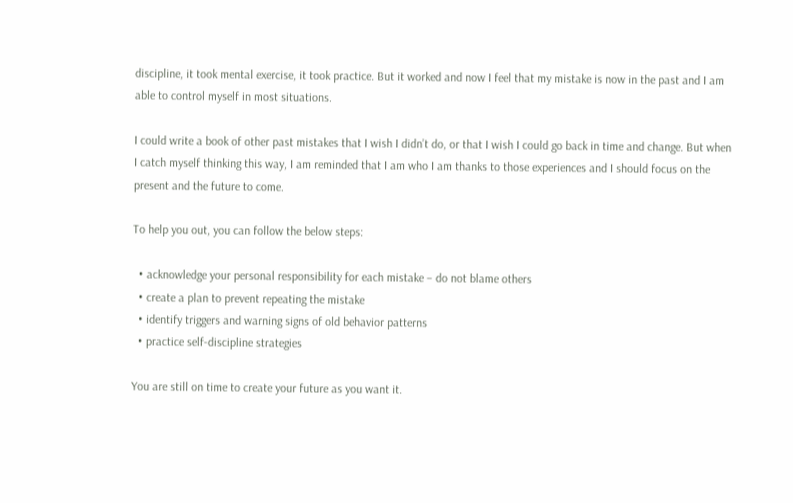discipline, it took mental exercise, it took practice. But it worked and now I feel that my mistake is now in the past and I am able to control myself in most situations.

I could write a book of other past mistakes that I wish I didn’t do, or that I wish I could go back in time and change. But when I catch myself thinking this way, I am reminded that I am who I am thanks to those experiences and I should focus on the present and the future to come.

To help you out, you can follow the below steps:

  • acknowledge your personal responsibility for each mistake – do not blame others
  • create a plan to prevent repeating the mistake
  • identify triggers and warning signs of old behavior patterns
  • practice self-discipline strategies

You are still on time to create your future as you want it.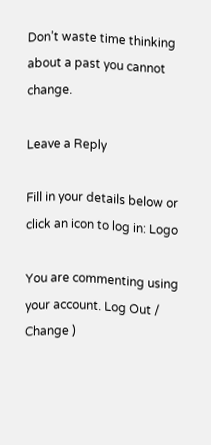Don’t waste time thinking about a past you cannot change.

Leave a Reply

Fill in your details below or click an icon to log in: Logo

You are commenting using your account. Log Out /  Change )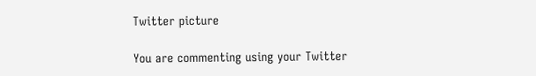Twitter picture

You are commenting using your Twitter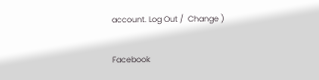account. Log Out /  Change )

Facebook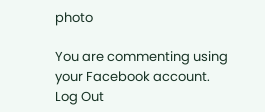photo

You are commenting using your Facebook account. Log Out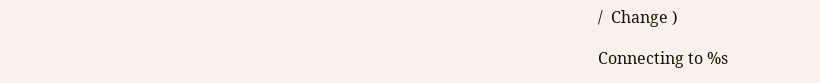/  Change )

Connecting to %s